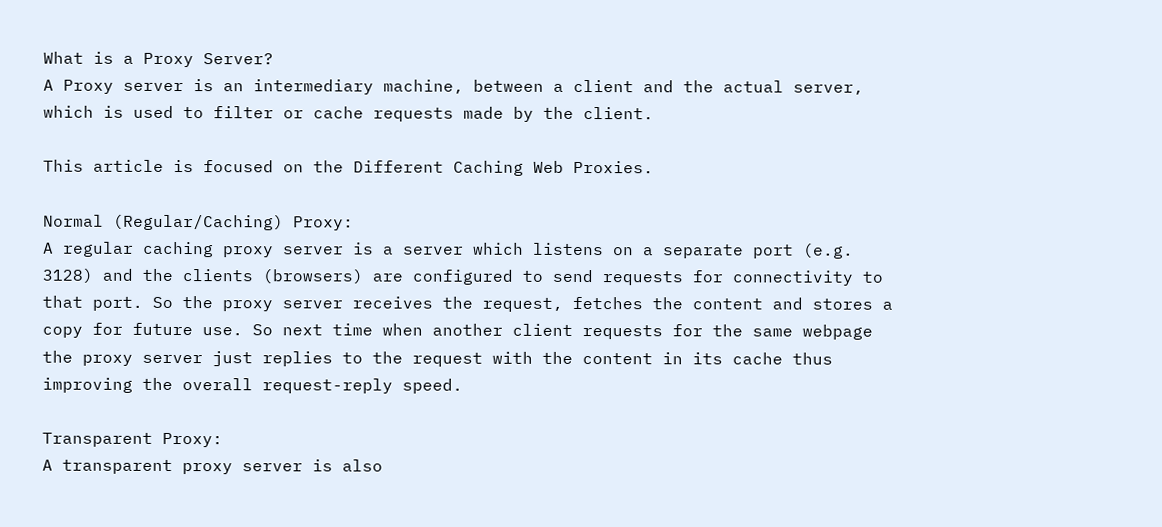What is a Proxy Server?
A Proxy server is an intermediary machine, between a client and the actual server, which is used to filter or cache requests made by the client.

This article is focused on the Different Caching Web Proxies.

Normal (Regular/Caching) Proxy:
A regular caching proxy server is a server which listens on a separate port (e.g. 3128) and the clients (browsers) are configured to send requests for connectivity to that port. So the proxy server receives the request, fetches the content and stores a copy for future use. So next time when another client requests for the same webpage the proxy server just replies to the request with the content in its cache thus improving the overall request-reply speed.

Transparent Proxy:
A transparent proxy server is also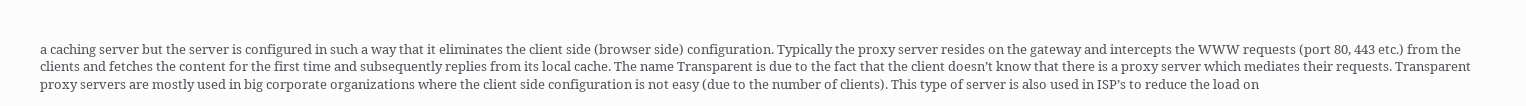a caching server but the server is configured in such a way that it eliminates the client side (browser side) configuration. Typically the proxy server resides on the gateway and intercepts the WWW requests (port 80, 443 etc.) from the clients and fetches the content for the first time and subsequently replies from its local cache. The name Transparent is due to the fact that the client doesn’t know that there is a proxy server which mediates their requests. Transparent proxy servers are mostly used in big corporate organizations where the client side configuration is not easy (due to the number of clients). This type of server is also used in ISP’s to reduce the load on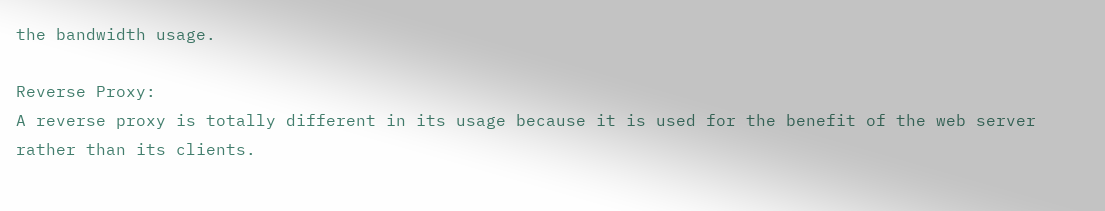the bandwidth usage.

Reverse Proxy:
A reverse proxy is totally different in its usage because it is used for the benefit of the web server rather than its clients.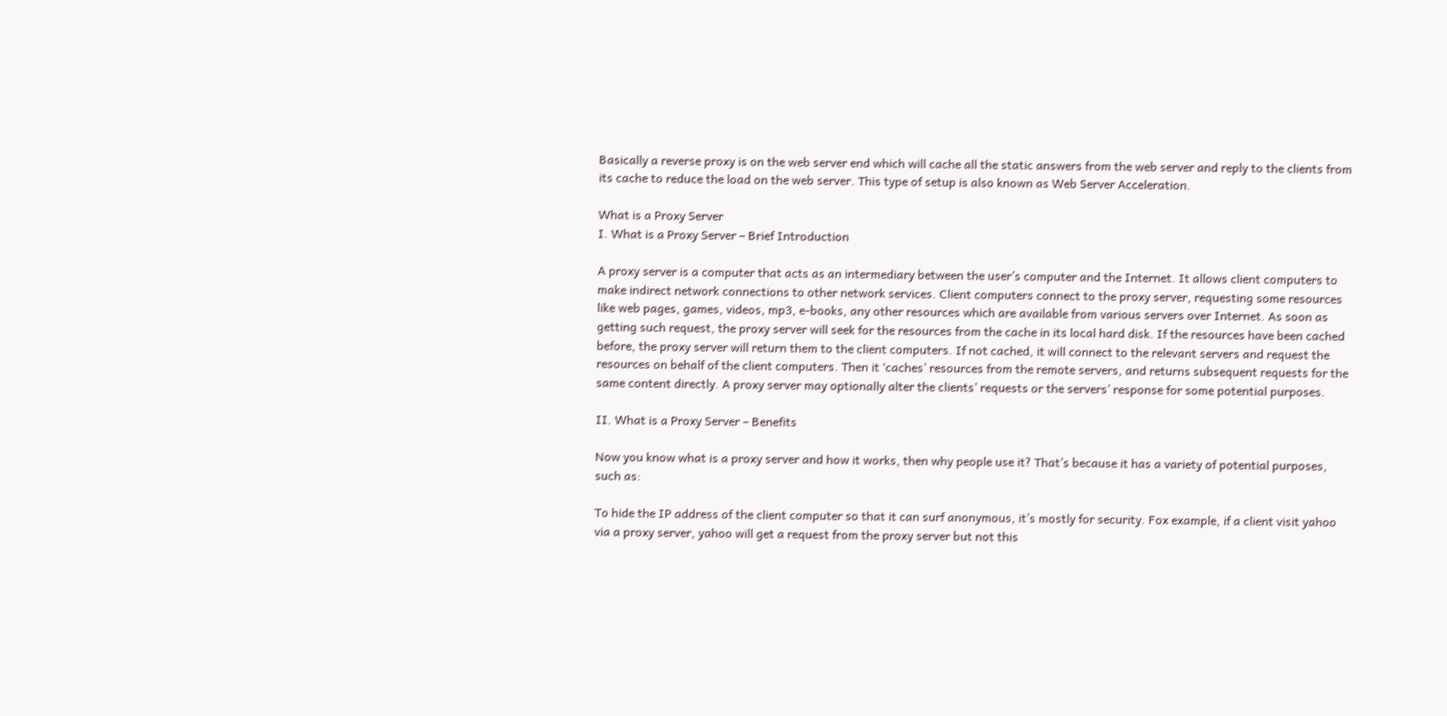Basically a reverse proxy is on the web server end which will cache all the static answers from the web server and reply to the clients from its cache to reduce the load on the web server. This type of setup is also known as Web Server Acceleration.

What is a Proxy Server
I. What is a Proxy Server – Brief Introduction

A proxy server is a computer that acts as an intermediary between the user’s computer and the Internet. It allows client computers to make indirect network connections to other network services. Client computers connect to the proxy server, requesting some resources like web pages, games, videos, mp3, e-books, any other resources which are available from various servers over Internet. As soon as getting such request, the proxy server will seek for the resources from the cache in its local hard disk. If the resources have been cached before, the proxy server will return them to the client computers. If not cached, it will connect to the relevant servers and request the resources on behalf of the client computers. Then it ‘caches’ resources from the remote servers, and returns subsequent requests for the same content directly. A proxy server may optionally alter the clients’ requests or the servers’ response for some potential purposes.

II. What is a Proxy Server – Benefits

Now you know what is a proxy server and how it works, then why people use it? That’s because it has a variety of potential purposes, such as:

To hide the IP address of the client computer so that it can surf anonymous, it’s mostly for security. Fox example, if a client visit yahoo via a proxy server, yahoo will get a request from the proxy server but not this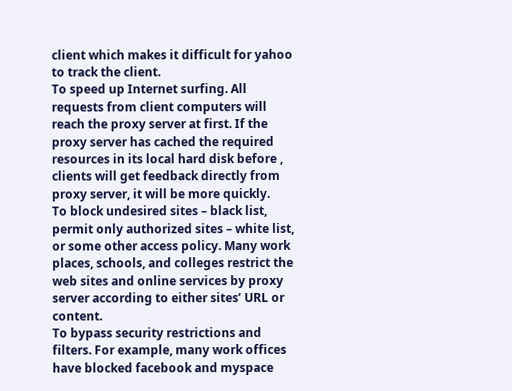client which makes it difficult for yahoo to track the client.
To speed up Internet surfing. All requests from client computers will reach the proxy server at first. If the proxy server has cached the required resources in its local hard disk before , clients will get feedback directly from proxy server, it will be more quickly.
To block undesired sites – black list, permit only authorized sites – white list, or some other access policy. Many work places, schools, and colleges restrict the web sites and online services by proxy server according to either sites’ URL or content.
To bypass security restrictions and filters. For example, many work offices have blocked facebook and myspace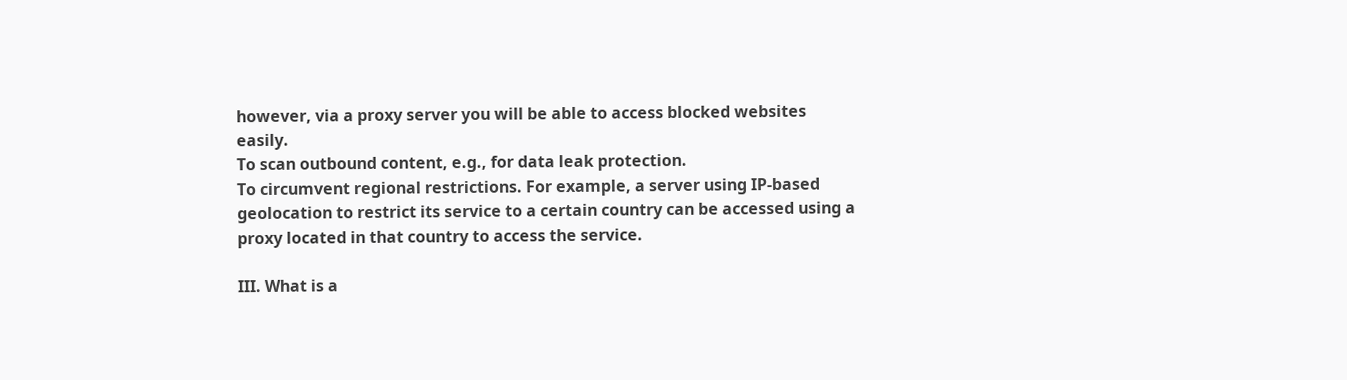however, via a proxy server you will be able to access blocked websites easily.
To scan outbound content, e.g., for data leak protection.
To circumvent regional restrictions. For example, a server using IP-based geolocation to restrict its service to a certain country can be accessed using a proxy located in that country to access the service.

III. What is a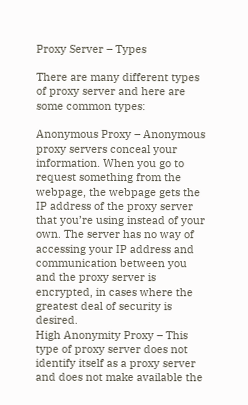Proxy Server – Types

There are many different types of proxy server and here are some common types:

Anonymous Proxy – Anonymous proxy servers conceal your information. When you go to request something from the webpage, the webpage gets the IP address of the proxy server that you’re using instead of your own. The server has no way of accessing your IP address and communication between you and the proxy server is encrypted, in cases where the greatest deal of security is desired.
High Anonymity Proxy – This type of proxy server does not identify itself as a proxy server and does not make available the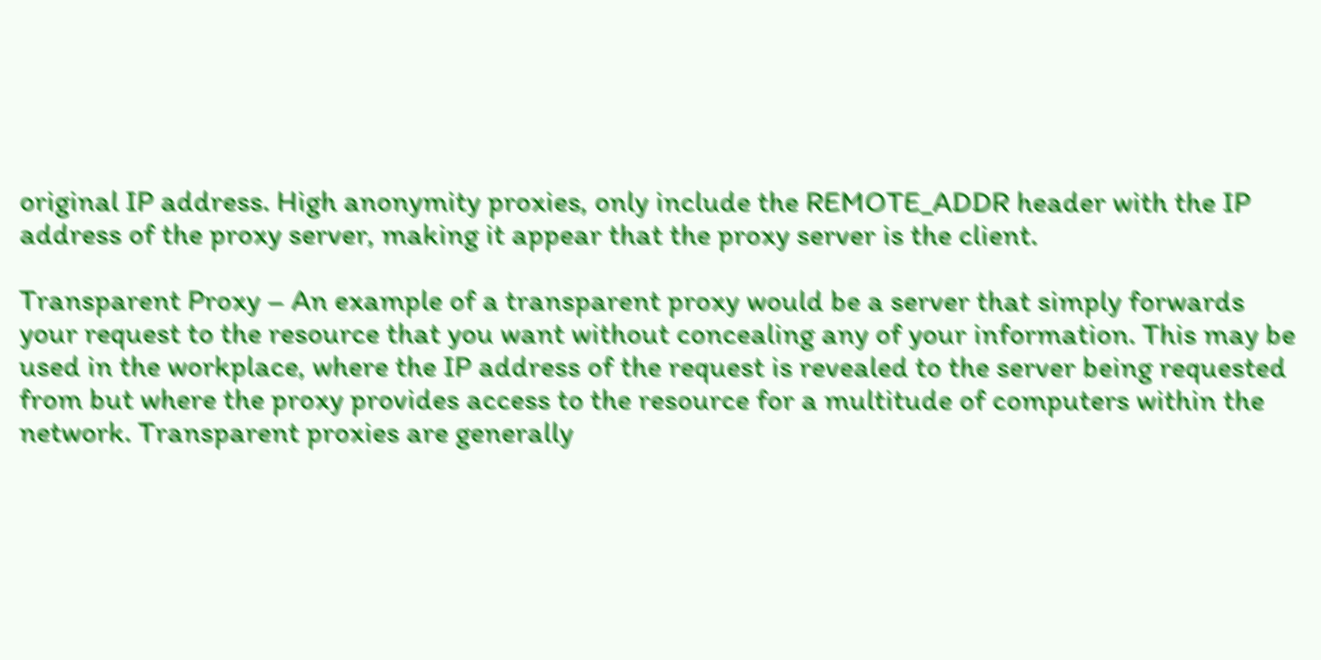original IP address. High anonymity proxies, only include the REMOTE_ADDR header with the IP address of the proxy server, making it appear that the proxy server is the client.

Transparent Proxy – An example of a transparent proxy would be a server that simply forwards your request to the resource that you want without concealing any of your information. This may be used in the workplace, where the IP address of the request is revealed to the server being requested from but where the proxy provides access to the resource for a multitude of computers within the network. Transparent proxies are generally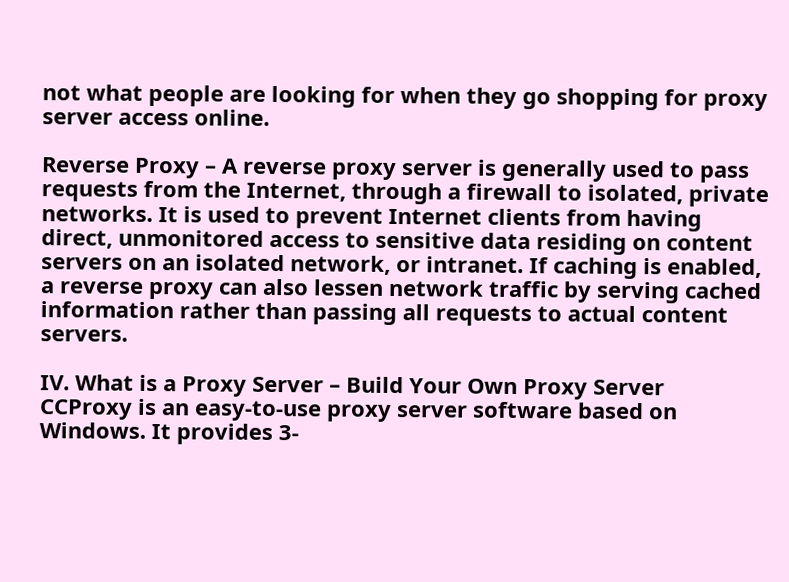not what people are looking for when they go shopping for proxy server access online.

Reverse Proxy – A reverse proxy server is generally used to pass requests from the Internet, through a firewall to isolated, private networks. It is used to prevent Internet clients from having direct, unmonitored access to sensitive data residing on content servers on an isolated network, or intranet. If caching is enabled, a reverse proxy can also lessen network traffic by serving cached information rather than passing all requests to actual content servers.

IV. What is a Proxy Server – Build Your Own Proxy Server
CCProxy is an easy-to-use proxy server software based on Windows. It provides 3-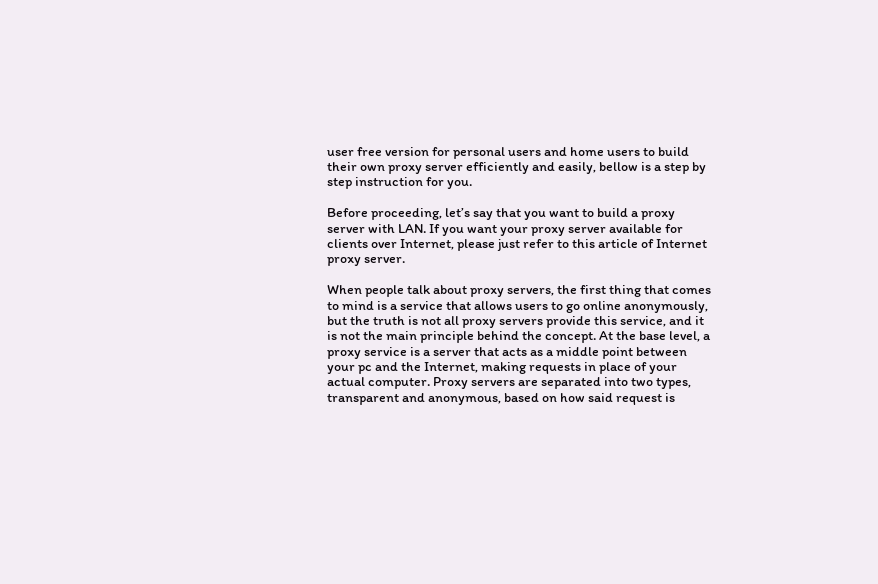user free version for personal users and home users to build their own proxy server efficiently and easily, bellow is a step by step instruction for you.

Before proceeding, let’s say that you want to build a proxy server with LAN. If you want your proxy server available for clients over Internet, please just refer to this article of Internet proxy server.

When people talk about proxy servers, the first thing that comes to mind is a service that allows users to go online anonymously, but the truth is not all proxy servers provide this service, and it is not the main principle behind the concept. At the base level, a proxy service is a server that acts as a middle point between your pc and the Internet, making requests in place of your actual computer. Proxy servers are separated into two types, transparent and anonymous, based on how said request is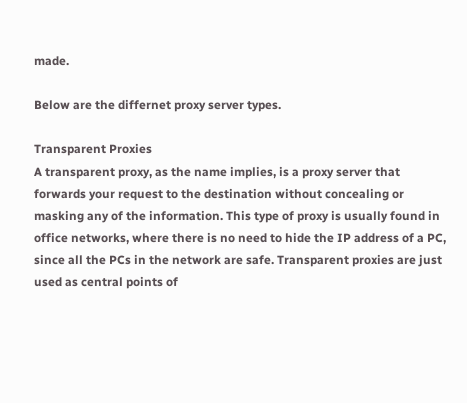made.

Below are the differnet proxy server types.

Transparent Proxies
A transparent proxy, as the name implies, is a proxy server that forwards your request to the destination without concealing or masking any of the information. This type of proxy is usually found in office networks, where there is no need to hide the IP address of a PC, since all the PCs in the network are safe. Transparent proxies are just used as central points of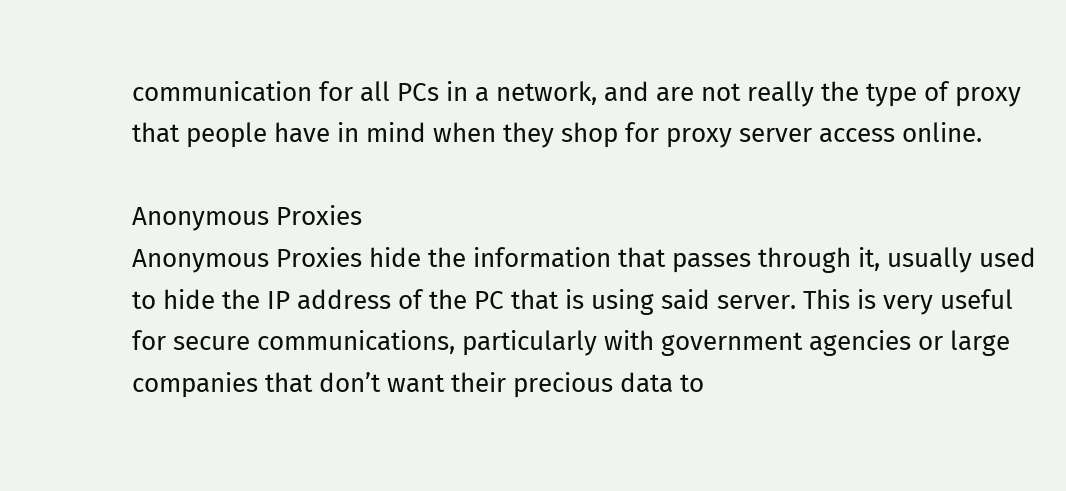communication for all PCs in a network, and are not really the type of proxy that people have in mind when they shop for proxy server access online.

Anonymous Proxies
Anonymous Proxies hide the information that passes through it, usually used to hide the IP address of the PC that is using said server. This is very useful for secure communications, particularly with government agencies or large companies that don’t want their precious data to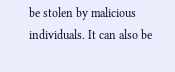be stolen by malicious individuals. It can also be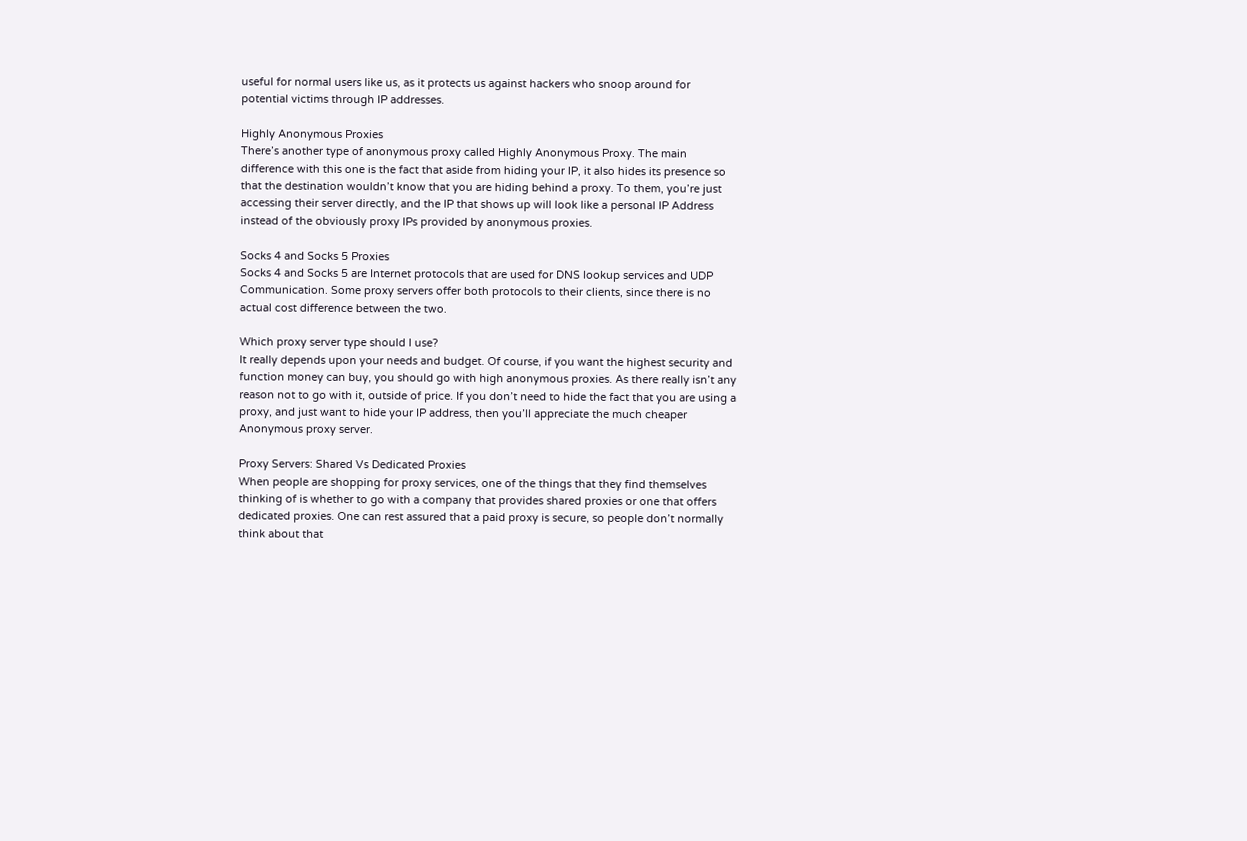useful for normal users like us, as it protects us against hackers who snoop around for potential victims through IP addresses.

Highly Anonymous Proxies
There’s another type of anonymous proxy called Highly Anonymous Proxy. The main difference with this one is the fact that aside from hiding your IP, it also hides its presence so that the destination wouldn’t know that you are hiding behind a proxy. To them, you’re just accessing their server directly, and the IP that shows up will look like a personal IP Address instead of the obviously proxy IPs provided by anonymous proxies.

Socks 4 and Socks 5 Proxies
Socks 4 and Socks 5 are Internet protocols that are used for DNS lookup services and UDP Communication. Some proxy servers offer both protocols to their clients, since there is no actual cost difference between the two.

Which proxy server type should I use?
It really depends upon your needs and budget. Of course, if you want the highest security and function money can buy, you should go with high anonymous proxies. As there really isn’t any reason not to go with it, outside of price. If you don’t need to hide the fact that you are using a proxy, and just want to hide your IP address, then you’ll appreciate the much cheaper Anonymous proxy server.

Proxy Servers: Shared Vs Dedicated Proxies
When people are shopping for proxy services, one of the things that they find themselves thinking of is whether to go with a company that provides shared proxies or one that offers dedicated proxies. One can rest assured that a paid proxy is secure, so people don’t normally think about that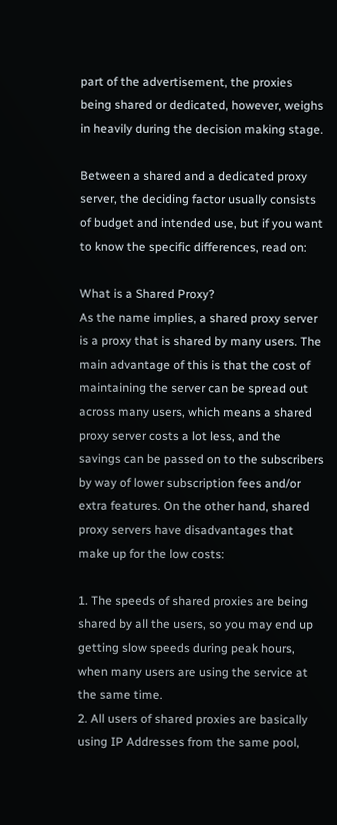part of the advertisement, the proxies being shared or dedicated, however, weighs in heavily during the decision making stage.

Between a shared and a dedicated proxy server, the deciding factor usually consists of budget and intended use, but if you want to know the specific differences, read on:

What is a Shared Proxy?
As the name implies, a shared proxy server is a proxy that is shared by many users. The main advantage of this is that the cost of maintaining the server can be spread out across many users, which means a shared proxy server costs a lot less, and the savings can be passed on to the subscribers by way of lower subscription fees and/or extra features. On the other hand, shared proxy servers have disadvantages that make up for the low costs:

1. The speeds of shared proxies are being shared by all the users, so you may end up getting slow speeds during peak hours, when many users are using the service at the same time.
2. All users of shared proxies are basically using IP Addresses from the same pool,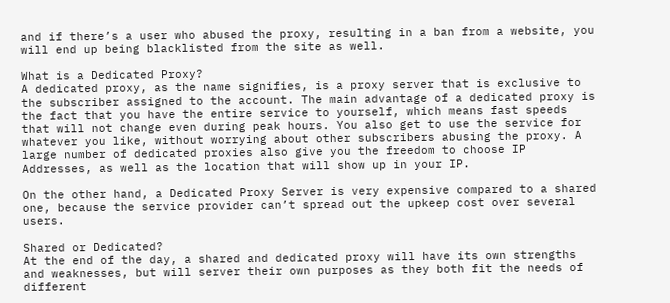and if there’s a user who abused the proxy, resulting in a ban from a website, you will end up being blacklisted from the site as well.

What is a Dedicated Proxy?
A dedicated proxy, as the name signifies, is a proxy server that is exclusive to the subscriber assigned to the account. The main advantage of a dedicated proxy is the fact that you have the entire service to yourself, which means fast speeds that will not change even during peak hours. You also get to use the service for whatever you like, without worrying about other subscribers abusing the proxy. A large number of dedicated proxies also give you the freedom to choose IP Addresses, as well as the location that will show up in your IP.

On the other hand, a Dedicated Proxy Server is very expensive compared to a shared one, because the service provider can’t spread out the upkeep cost over several users.

Shared or Dedicated?
At the end of the day, a shared and dedicated proxy will have its own strengths and weaknesses, but will server their own purposes as they both fit the needs of different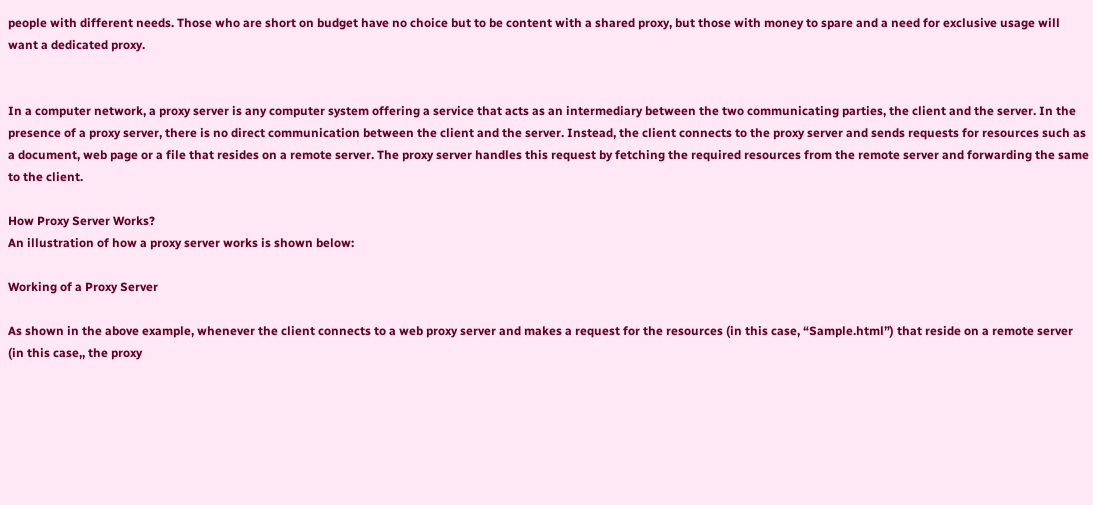people with different needs. Those who are short on budget have no choice but to be content with a shared proxy, but those with money to spare and a need for exclusive usage will want a dedicated proxy.


In a computer network, a proxy server is any computer system offering a service that acts as an intermediary between the two communicating parties, the client and the server. In the presence of a proxy server, there is no direct communication between the client and the server. Instead, the client connects to the proxy server and sends requests for resources such as a document, web page or a file that resides on a remote server. The proxy server handles this request by fetching the required resources from the remote server and forwarding the same to the client.

How Proxy Server Works?
An illustration of how a proxy server works is shown below:

Working of a Proxy Server

As shown in the above example, whenever the client connects to a web proxy server and makes a request for the resources (in this case, “Sample.html”) that reside on a remote server (in this case,, the proxy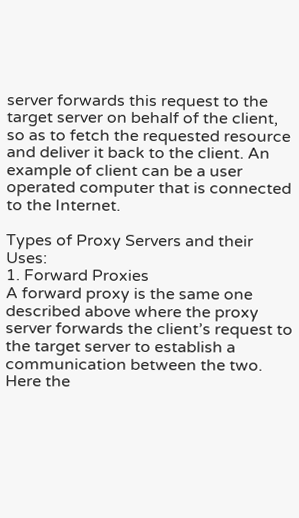server forwards this request to the target server on behalf of the client, so as to fetch the requested resource and deliver it back to the client. An example of client can be a user operated computer that is connected to the Internet.

Types of Proxy Servers and their Uses:
1. Forward Proxies
A forward proxy is the same one described above where the proxy server forwards the client’s request to the target server to establish a communication between the two. Here the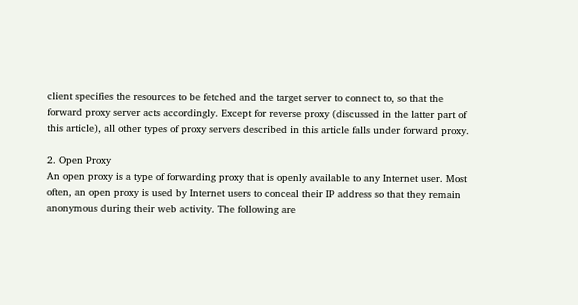client specifies the resources to be fetched and the target server to connect to, so that the forward proxy server acts accordingly. Except for reverse proxy (discussed in the latter part of this article), all other types of proxy servers described in this article falls under forward proxy.

2. Open Proxy
An open proxy is a type of forwarding proxy that is openly available to any Internet user. Most often, an open proxy is used by Internet users to conceal their IP address so that they remain anonymous during their web activity. The following are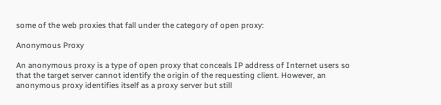some of the web proxies that fall under the category of open proxy:

Anonymous Proxy

An anonymous proxy is a type of open proxy that conceals IP address of Internet users so that the target server cannot identify the origin of the requesting client. However, an anonymous proxy identifies itself as a proxy server but still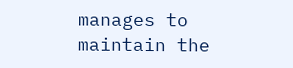manages to maintain the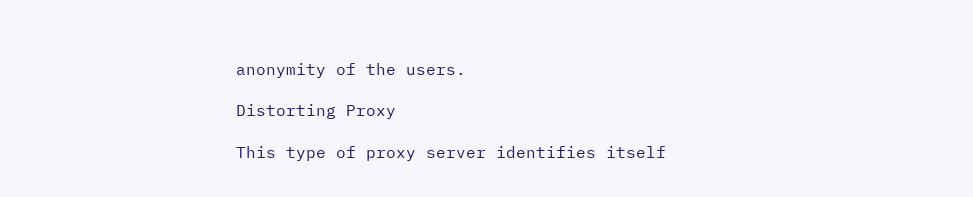anonymity of the users.

Distorting Proxy

This type of proxy server identifies itself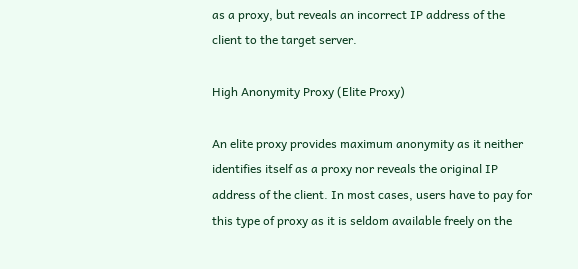as a proxy, but reveals an incorrect IP address of the client to the target server.

High Anonymity Proxy (Elite Proxy)

An elite proxy provides maximum anonymity as it neither identifies itself as a proxy nor reveals the original IP address of the client. In most cases, users have to pay for this type of proxy as it is seldom available freely on the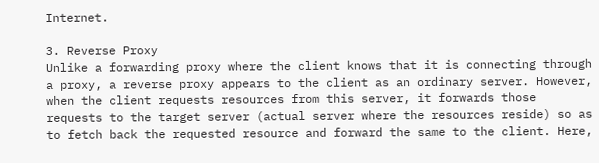Internet.

3. Reverse Proxy
Unlike a forwarding proxy where the client knows that it is connecting through a proxy, a reverse proxy appears to the client as an ordinary server. However, when the client requests resources from this server, it forwards those requests to the target server (actual server where the resources reside) so as to fetch back the requested resource and forward the same to the client. Here,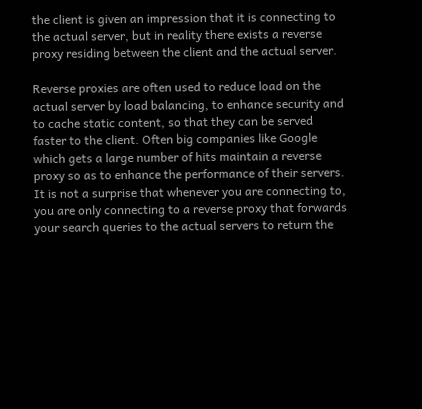the client is given an impression that it is connecting to the actual server, but in reality there exists a reverse proxy residing between the client and the actual server.

Reverse proxies are often used to reduce load on the actual server by load balancing, to enhance security and to cache static content, so that they can be served faster to the client. Often big companies like Google which gets a large number of hits maintain a reverse proxy so as to enhance the performance of their servers. It is not a surprise that whenever you are connecting to, you are only connecting to a reverse proxy that forwards your search queries to the actual servers to return the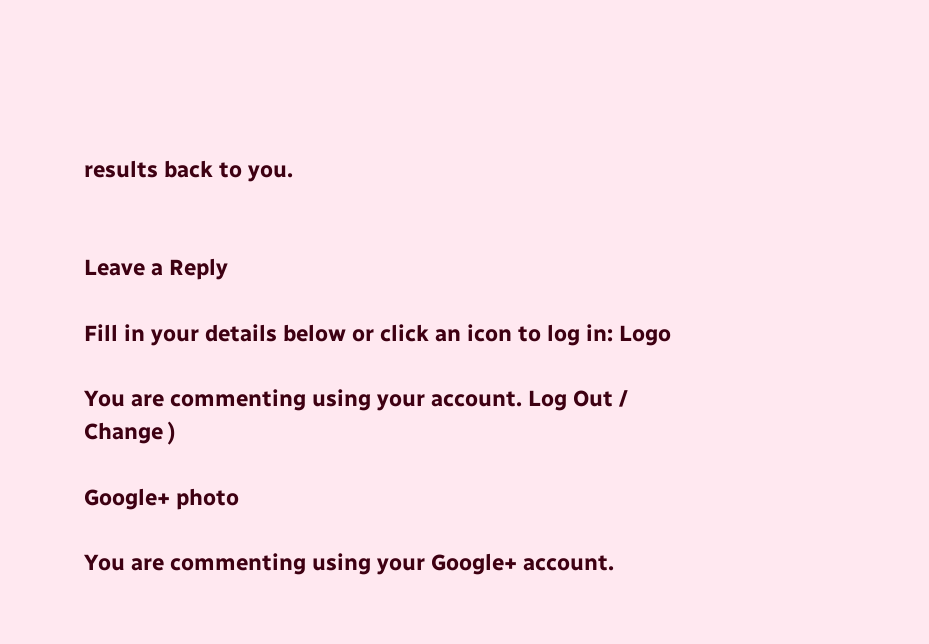results back to you.


Leave a Reply

Fill in your details below or click an icon to log in: Logo

You are commenting using your account. Log Out /  Change )

Google+ photo

You are commenting using your Google+ account.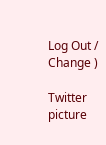Log Out /  Change )

Twitter picture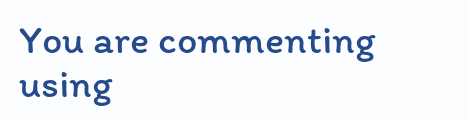You are commenting using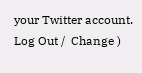your Twitter account. Log Out /  Change )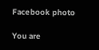Facebook photo

You are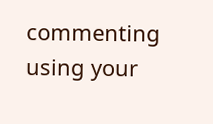commenting using your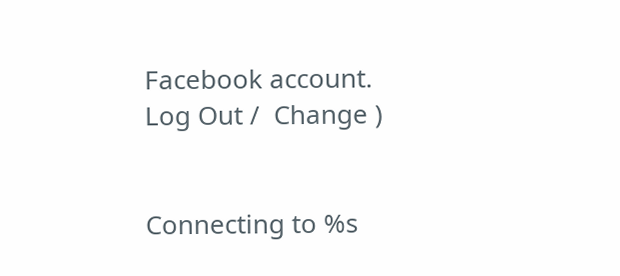Facebook account. Log Out /  Change )


Connecting to %s